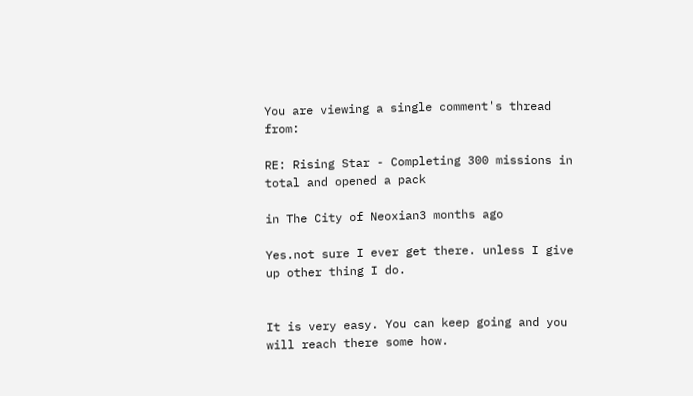You are viewing a single comment's thread from:

RE: Rising Star - Completing 300 missions in total and opened a pack

in The City of Neoxian3 months ago

Yes.not sure I ever get there. unless I give up other thing I do.


It is very easy. You can keep going and you will reach there some how.